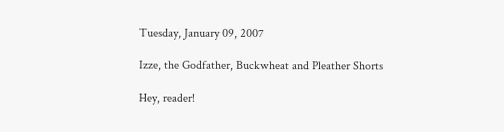Tuesday, January 09, 2007

Izze, the Godfather, Buckwheat and Pleather Shorts

Hey, reader!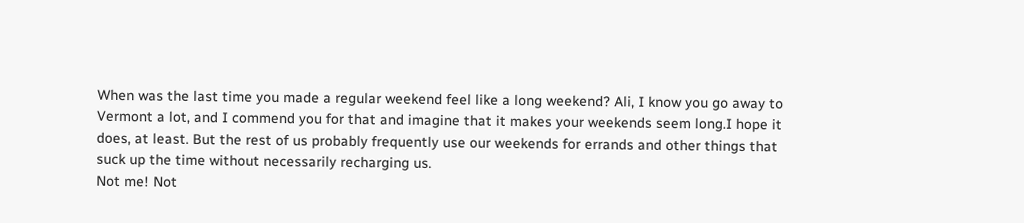When was the last time you made a regular weekend feel like a long weekend? Ali, I know you go away to Vermont a lot, and I commend you for that and imagine that it makes your weekends seem long.I hope it does, at least. But the rest of us probably frequently use our weekends for errands and other things that suck up the time without necessarily recharging us.
Not me! Not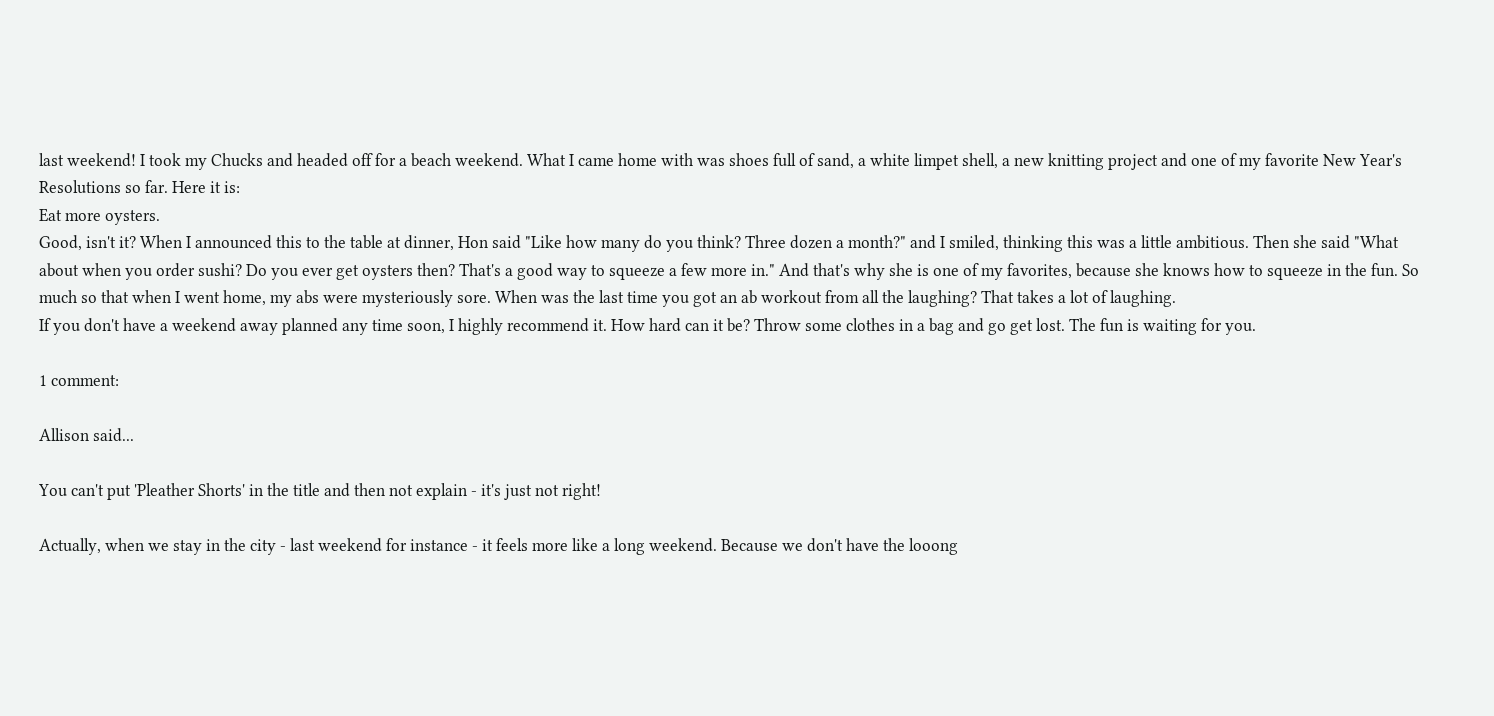last weekend! I took my Chucks and headed off for a beach weekend. What I came home with was shoes full of sand, a white limpet shell, a new knitting project and one of my favorite New Year's Resolutions so far. Here it is:
Eat more oysters.
Good, isn't it? When I announced this to the table at dinner, Hon said "Like how many do you think? Three dozen a month?" and I smiled, thinking this was a little ambitious. Then she said "What about when you order sushi? Do you ever get oysters then? That's a good way to squeeze a few more in." And that's why she is one of my favorites, because she knows how to squeeze in the fun. So much so that when I went home, my abs were mysteriously sore. When was the last time you got an ab workout from all the laughing? That takes a lot of laughing.
If you don't have a weekend away planned any time soon, I highly recommend it. How hard can it be? Throw some clothes in a bag and go get lost. The fun is waiting for you.

1 comment:

Allison said...

You can't put 'Pleather Shorts' in the title and then not explain - it's just not right!

Actually, when we stay in the city - last weekend for instance - it feels more like a long weekend. Because we don't have the looong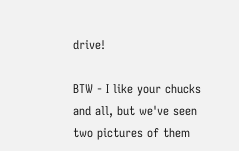drive!

BTW - I like your chucks and all, but we've seen two pictures of them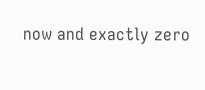now and exactly zero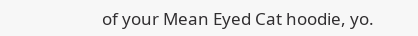of your Mean Eyed Cat hoodie, yo.